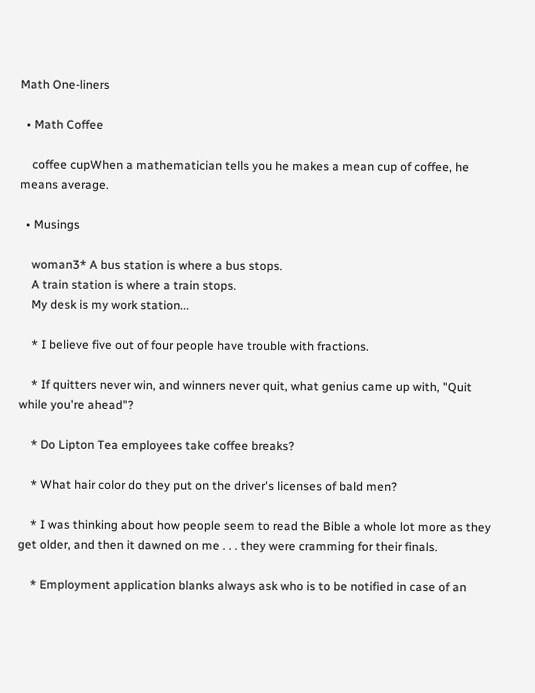Math One-liners

  • Math Coffee

    coffee cupWhen a mathematician tells you he makes a mean cup of coffee, he means average.

  • Musings

    woman3* A bus station is where a bus stops.
    A train station is where a train stops.
    My desk is my work station...

    * I believe five out of four people have trouble with fractions.

    * If quitters never win, and winners never quit, what genius came up with, "Quit while you're ahead"?

    * Do Lipton Tea employees take coffee breaks?

    * What hair color do they put on the driver's licenses of bald men?

    * I was thinking about how people seem to read the Bible a whole lot more as they get older, and then it dawned on me . . . they were cramming for their finals.

    * Employment application blanks always ask who is to be notified in case of an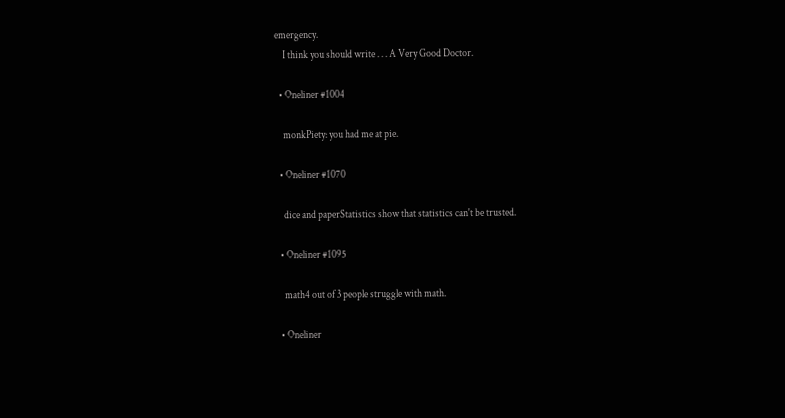emergency.
    I think you should write . . . A Very Good Doctor.

  • Oneliner #1004

    monkPiety: you had me at pie.

  • Oneliner #1070

    dice and paperStatistics show that statistics can't be trusted.

  • Oneliner #1095

    math4 out of 3 people struggle with math.

  • Oneliner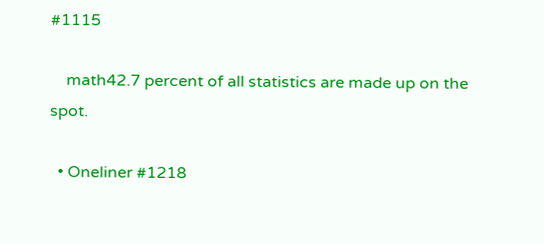#1115

    math42.7 percent of all statistics are made up on the spot.

  • Oneliner #1218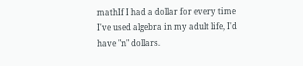mathIf I had a dollar for every time I've used algebra in my adult life, I'd have "n" dollars.